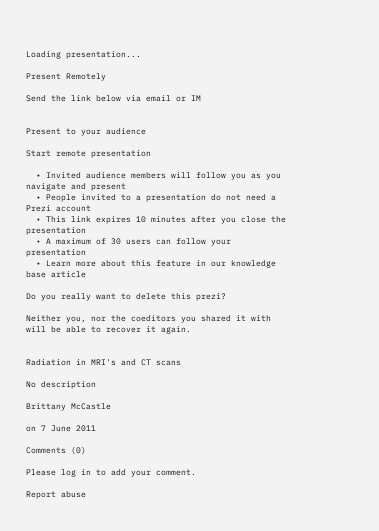Loading presentation...

Present Remotely

Send the link below via email or IM


Present to your audience

Start remote presentation

  • Invited audience members will follow you as you navigate and present
  • People invited to a presentation do not need a Prezi account
  • This link expires 10 minutes after you close the presentation
  • A maximum of 30 users can follow your presentation
  • Learn more about this feature in our knowledge base article

Do you really want to delete this prezi?

Neither you, nor the coeditors you shared it with will be able to recover it again.


Radiation in MRI's and CT scans

No description

Brittany McCastle

on 7 June 2011

Comments (0)

Please log in to add your comment.

Report abuse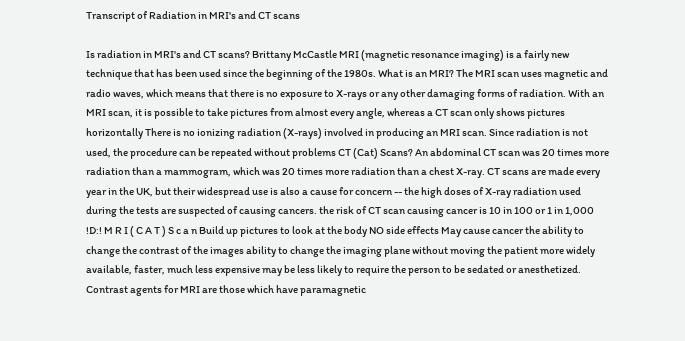Transcript of Radiation in MRI's and CT scans

Is radiation in MRI's and CT scans? Brittany McCastle MRI (magnetic resonance imaging) is a fairly new technique that has been used since the beginning of the 1980s. What is an MRI? The MRI scan uses magnetic and radio waves, which means that there is no exposure to X-rays or any other damaging forms of radiation. With an MRI scan, it is possible to take pictures from almost every angle, whereas a CT scan only shows pictures horizontally There is no ionizing radiation (X-rays) involved in producing an MRI scan. Since radiation is not used, the procedure can be repeated without problems CT (Cat) Scans? An abdominal CT scan was 20 times more radiation than a mammogram, which was 20 times more radiation than a chest X-ray. CT scans are made every year in the UK, but their widespread use is also a cause for concern -- the high doses of X-ray radiation used during the tests are suspected of causing cancers. the risk of CT scan causing cancer is 10 in 100 or 1 in 1,000 !D:! M R I ( C A T ) S c a n Build up pictures to look at the body NO side effects May cause cancer the ability to change the contrast of the images ability to change the imaging plane without moving the patient more widely available, faster, much less expensive may be less likely to require the person to be sedated or anesthetized. Contrast agents for MRI are those which have paramagnetic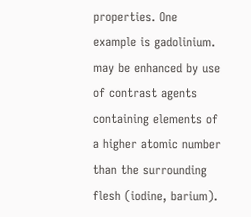properties. One example is gadolinium. may be enhanced by use of contrast agents containing elements of a higher atomic number than the surrounding flesh (iodine, barium).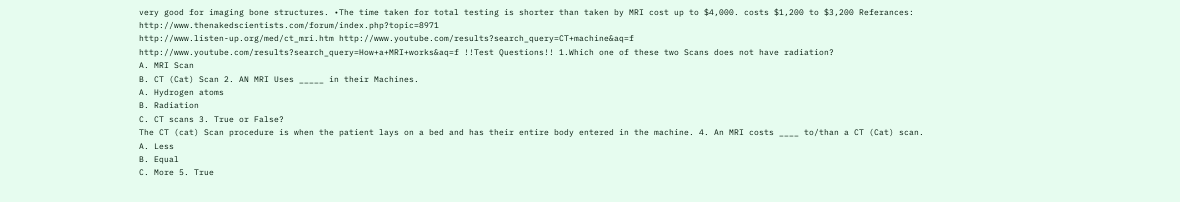very good for imaging bone structures. •The time taken for total testing is shorter than taken by MRI cost up to $4,000. costs $1,200 to $3,200 Referances: http://www.thenakedscientists.com/forum/index.php?topic=8971
http://www.listen-up.org/med/ct_mri.htm http://www.youtube.com/results?search_query=CT+machine&aq=f http://www.youtube.com/results?search_query=How+a+MRI+works&aq=f !!Test Questions!! 1.Which one of these two Scans does not have radiation?
A. MRI Scan
B. CT (Cat) Scan 2. AN MRI Uses _____ in their Machines.
A. Hydrogen atoms
B. Radiation
C. CT scans 3. True or False?
The CT (cat) Scan procedure is when the patient lays on a bed and has their entire body entered in the machine. 4. An MRI costs ____ to/than a CT (Cat) scan.
A. Less
B. Equal
C. More 5. True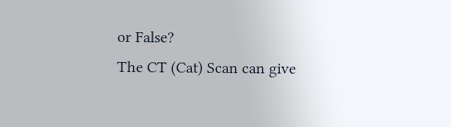or False?
The CT (Cat) Scan can give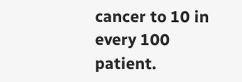cancer to 10 in every 100 patient.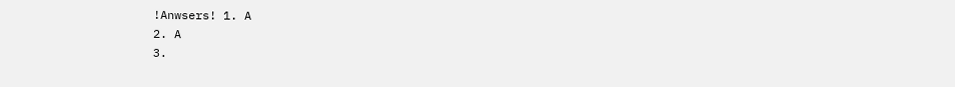!Anwsers! 1. A
2. A
3.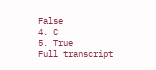False
4. C
5. True
Full transcript